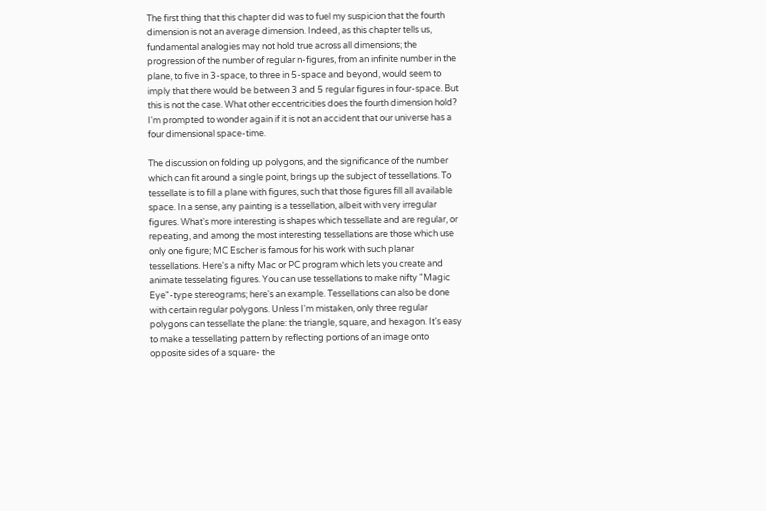The first thing that this chapter did was to fuel my suspicion that the fourth dimension is not an average dimension. Indeed, as this chapter tells us, fundamental analogies may not hold true across all dimensions; the progression of the number of regular n-figures, from an infinite number in the plane, to five in 3-space, to three in 5-space and beyond, would seem to imply that there would be between 3 and 5 regular figures in four-space. But this is not the case. What other eccentricities does the fourth dimension hold? I'm prompted to wonder again if it is not an accident that our universe has a four dimensional space-time.

The discussion on folding up polygons, and the significance of the number which can fit around a single point, brings up the subject of tessellations. To tessellate is to fill a plane with figures, such that those figures fill all available space. In a sense, any painting is a tessellation, albeit with very irregular figures. What's more interesting is shapes which tessellate and are regular, or repeating, and among the most interesting tessellations are those which use only one figure; MC Escher is famous for his work with such planar tessellations. Here's a nifty Mac or PC program which lets you create and animate tesselating figures. You can use tessellations to make nifty "Magic Eye"-type stereograms; here's an example. Tessellations can also be done with certain regular polygons. Unless I'm mistaken, only three regular polygons can tessellate the plane: the triangle, square, and hexagon. It's easy to make a tessellating pattern by reflecting portions of an image onto opposite sides of a square- the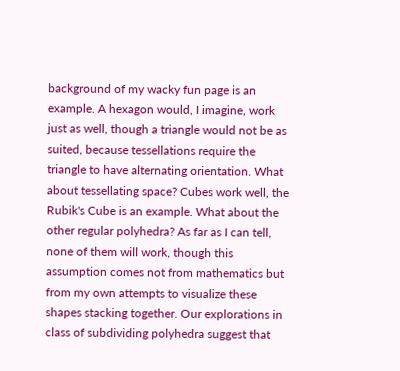background of my wacky fun page is an example. A hexagon would, I imagine, work just as well, though a triangle would not be as suited, because tessellations require the triangle to have alternating orientation. What about tessellating space? Cubes work well, the Rubik's Cube is an example. What about the other regular polyhedra? As far as I can tell, none of them will work, though this assumption comes not from mathematics but from my own attempts to visualize these shapes stacking together. Our explorations in class of subdividing polyhedra suggest that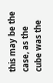this may be the case, as the cube was the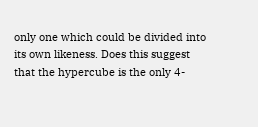only one which could be divided into its own likeness. Does this suggest that the hypercube is the only 4-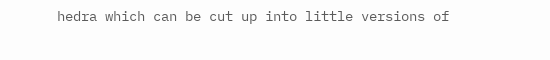hedra which can be cut up into little versions of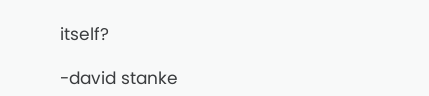itself?

-david stanke